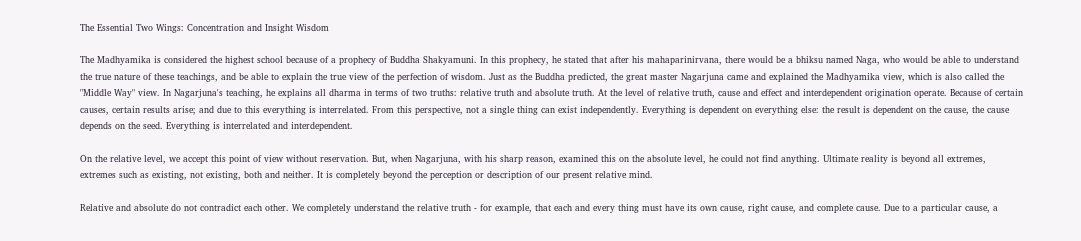The Essential Two Wings: Concentration and Insight Wisdom

The Madhyamika is considered the highest school because of a prophecy of Buddha Shakyamuni. In this prophecy, he stated that after his mahaparinirvana, there would be a bhiksu named Naga, who would be able to understand the true nature of these teachings, and be able to explain the true view of the perfection of wisdom. Just as the Buddha predicted, the great master Nagarjuna came and explained the Madhyamika view, which is also called the "Middle Way" view. In Nagarjuna's teaching, he explains all dharma in terms of two truths: relative truth and absolute truth. At the level of relative truth, cause and effect and interdependent origination operate. Because of certain causes, certain results arise; and due to this everything is interrelated. From this perspective, not a single thing can exist independently. Everything is dependent on everything else: the result is dependent on the cause, the cause depends on the seed. Everything is interrelated and interdependent.

On the relative level, we accept this point of view without reservation. But, when Nagarjuna, with his sharp reason, examined this on the absolute level, he could not find anything. Ultimate reality is beyond all extremes, extremes such as existing, not existing, both and neither. It is completely beyond the perception or description of our present relative mind.

Relative and absolute do not contradict each other. We completely understand the relative truth - for example, that each and every thing must have its own cause, right cause, and complete cause. Due to a particular cause, a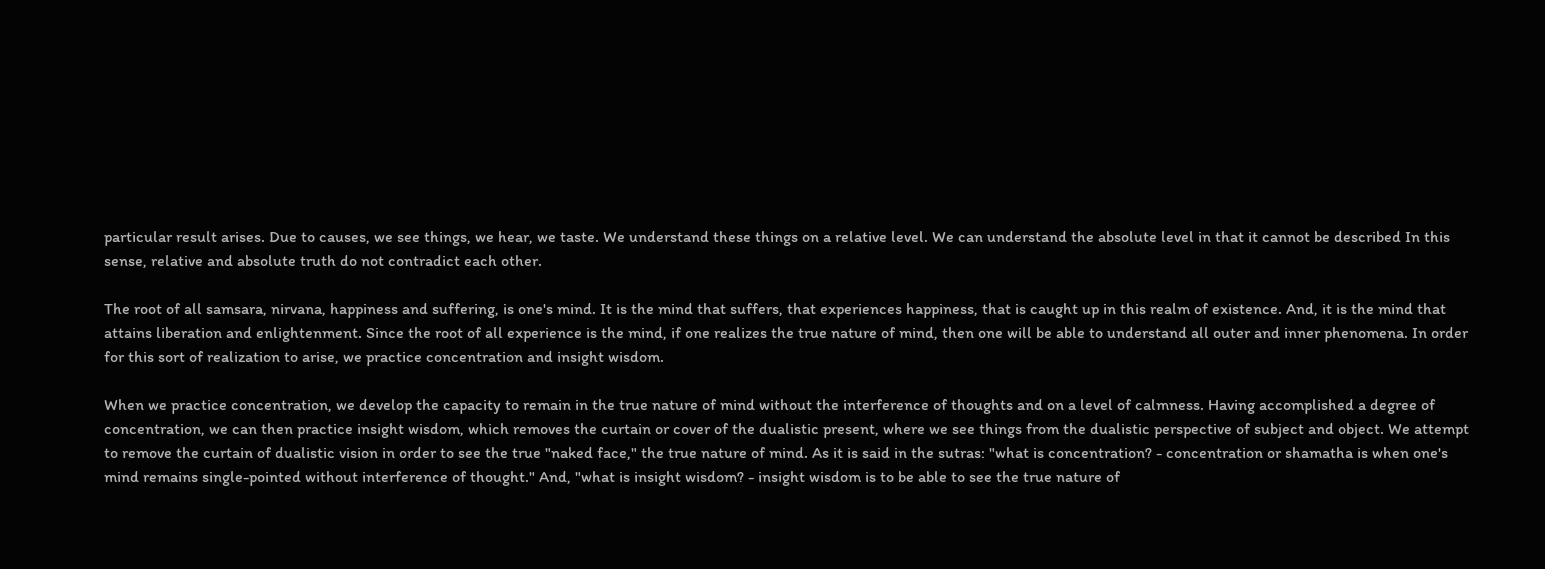particular result arises. Due to causes, we see things, we hear, we taste. We understand these things on a relative level. We can understand the absolute level in that it cannot be described In this sense, relative and absolute truth do not contradict each other.

The root of all samsara, nirvana, happiness and suffering, is one's mind. It is the mind that suffers, that experiences happiness, that is caught up in this realm of existence. And, it is the mind that attains liberation and enlightenment. Since the root of all experience is the mind, if one realizes the true nature of mind, then one will be able to understand all outer and inner phenomena. In order for this sort of realization to arise, we practice concentration and insight wisdom.

When we practice concentration, we develop the capacity to remain in the true nature of mind without the interference of thoughts and on a level of calmness. Having accomplished a degree of concentration, we can then practice insight wisdom, which removes the curtain or cover of the dualistic present, where we see things from the dualistic perspective of subject and object. We attempt to remove the curtain of dualistic vision in order to see the true "naked face," the true nature of mind. As it is said in the sutras: "what is concentration? - concentration or shamatha is when one's mind remains single-pointed without interference of thought." And, "what is insight wisdom? - insight wisdom is to be able to see the true nature of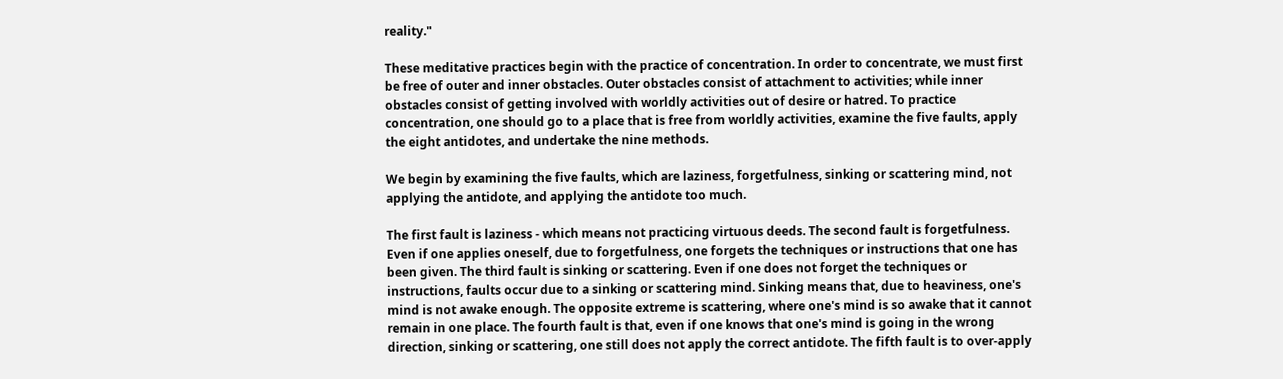reality."

These meditative practices begin with the practice of concentration. In order to concentrate, we must first be free of outer and inner obstacles. Outer obstacles consist of attachment to activities; while inner obstacles consist of getting involved with worldly activities out of desire or hatred. To practice concentration, one should go to a place that is free from worldly activities, examine the five faults, apply the eight antidotes, and undertake the nine methods.

We begin by examining the five faults, which are laziness, forgetfulness, sinking or scattering mind, not applying the antidote, and applying the antidote too much.

The first fault is laziness - which means not practicing virtuous deeds. The second fault is forgetfulness. Even if one applies oneself, due to forgetfulness, one forgets the techniques or instructions that one has been given. The third fault is sinking or scattering. Even if one does not forget the techniques or instructions, faults occur due to a sinking or scattering mind. Sinking means that, due to heaviness, one's mind is not awake enough. The opposite extreme is scattering, where one's mind is so awake that it cannot remain in one place. The fourth fault is that, even if one knows that one's mind is going in the wrong direction, sinking or scattering, one still does not apply the correct antidote. The fifth fault is to over-apply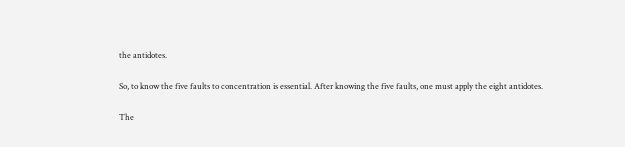the antidotes.

So, to know the five faults to concentration is essential. After knowing the five faults, one must apply the eight antidotes.

The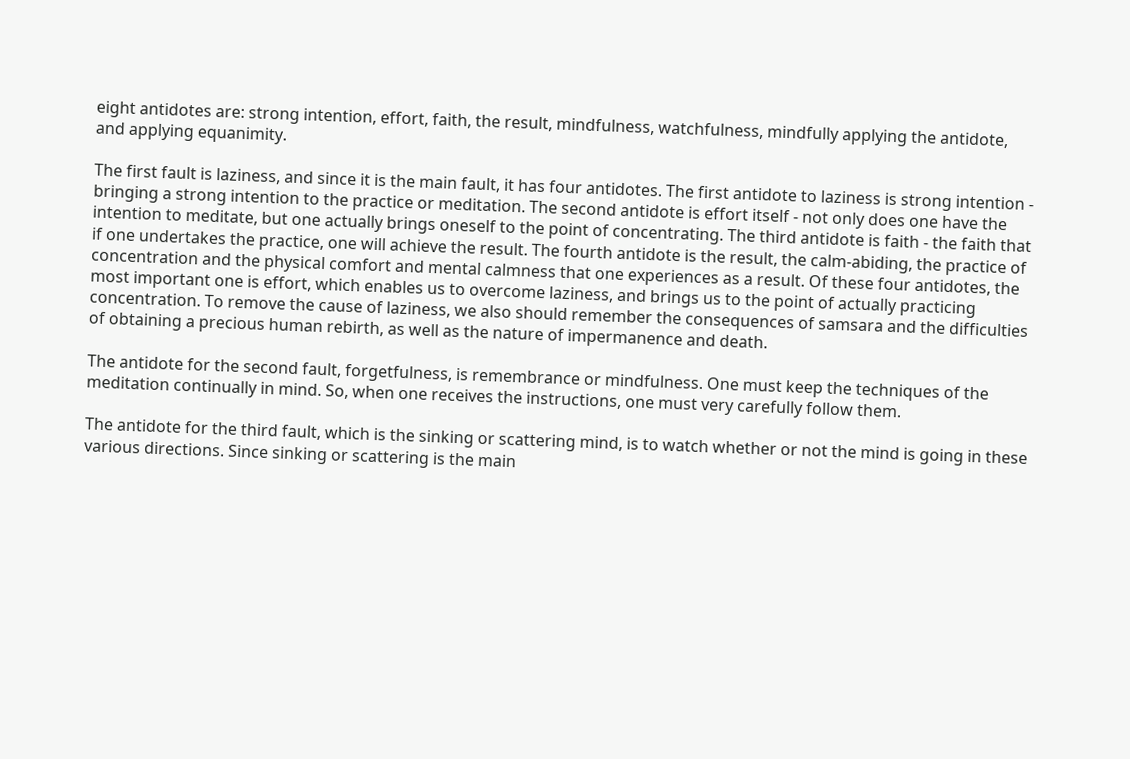eight antidotes are: strong intention, effort, faith, the result, mindfulness, watchfulness, mindfully applying the antidote, and applying equanimity.

The first fault is laziness, and since it is the main fault, it has four antidotes. The first antidote to laziness is strong intention - bringing a strong intention to the practice or meditation. The second antidote is effort itself - not only does one have the intention to meditate, but one actually brings oneself to the point of concentrating. The third antidote is faith - the faith that if one undertakes the practice, one will achieve the result. The fourth antidote is the result, the calm-abiding, the practice of concentration and the physical comfort and mental calmness that one experiences as a result. Of these four antidotes, the most important one is effort, which enables us to overcome laziness, and brings us to the point of actually practicing concentration. To remove the cause of laziness, we also should remember the consequences of samsara and the difficulties of obtaining a precious human rebirth, as well as the nature of impermanence and death.

The antidote for the second fault, forgetfulness, is remembrance or mindfulness. One must keep the techniques of the meditation continually in mind. So, when one receives the instructions, one must very carefully follow them.

The antidote for the third fault, which is the sinking or scattering mind, is to watch whether or not the mind is going in these various directions. Since sinking or scattering is the main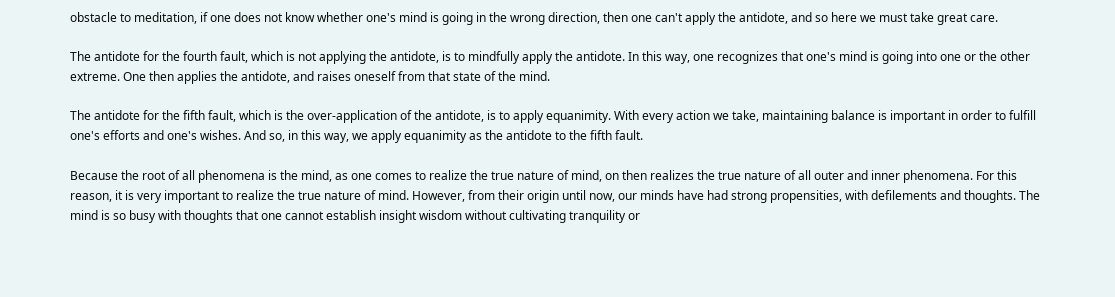obstacle to meditation, if one does not know whether one's mind is going in the wrong direction, then one can't apply the antidote, and so here we must take great care.

The antidote for the fourth fault, which is not applying the antidote, is to mindfully apply the antidote. In this way, one recognizes that one's mind is going into one or the other extreme. One then applies the antidote, and raises oneself from that state of the mind.

The antidote for the fifth fault, which is the over-application of the antidote, is to apply equanimity. With every action we take, maintaining balance is important in order to fulfill one's efforts and one's wishes. And so, in this way, we apply equanimity as the antidote to the fifth fault.

Because the root of all phenomena is the mind, as one comes to realize the true nature of mind, on then realizes the true nature of all outer and inner phenomena. For this reason, it is very important to realize the true nature of mind. However, from their origin until now, our minds have had strong propensities, with defilements and thoughts. The mind is so busy with thoughts that one cannot establish insight wisdom without cultivating tranquility or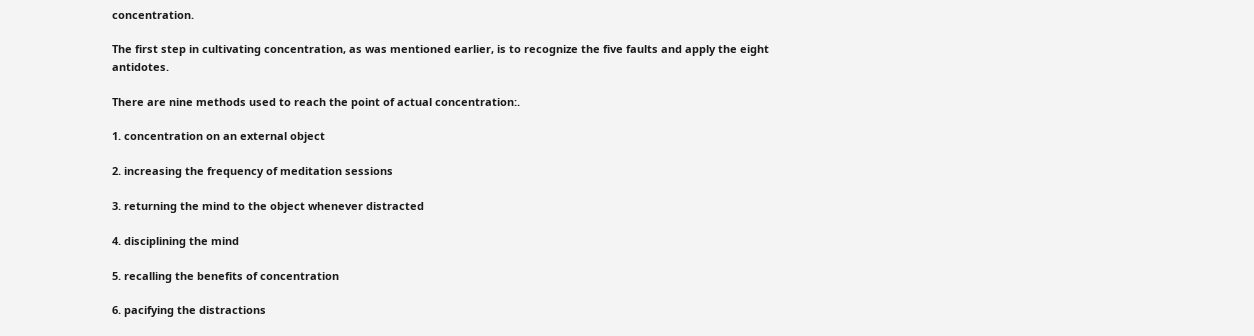concentration.

The first step in cultivating concentration, as was mentioned earlier, is to recognize the five faults and apply the eight antidotes.

There are nine methods used to reach the point of actual concentration:.

1. concentration on an external object

2. increasing the frequency of meditation sessions

3. returning the mind to the object whenever distracted

4. disciplining the mind

5. recalling the benefits of concentration

6. pacifying the distractions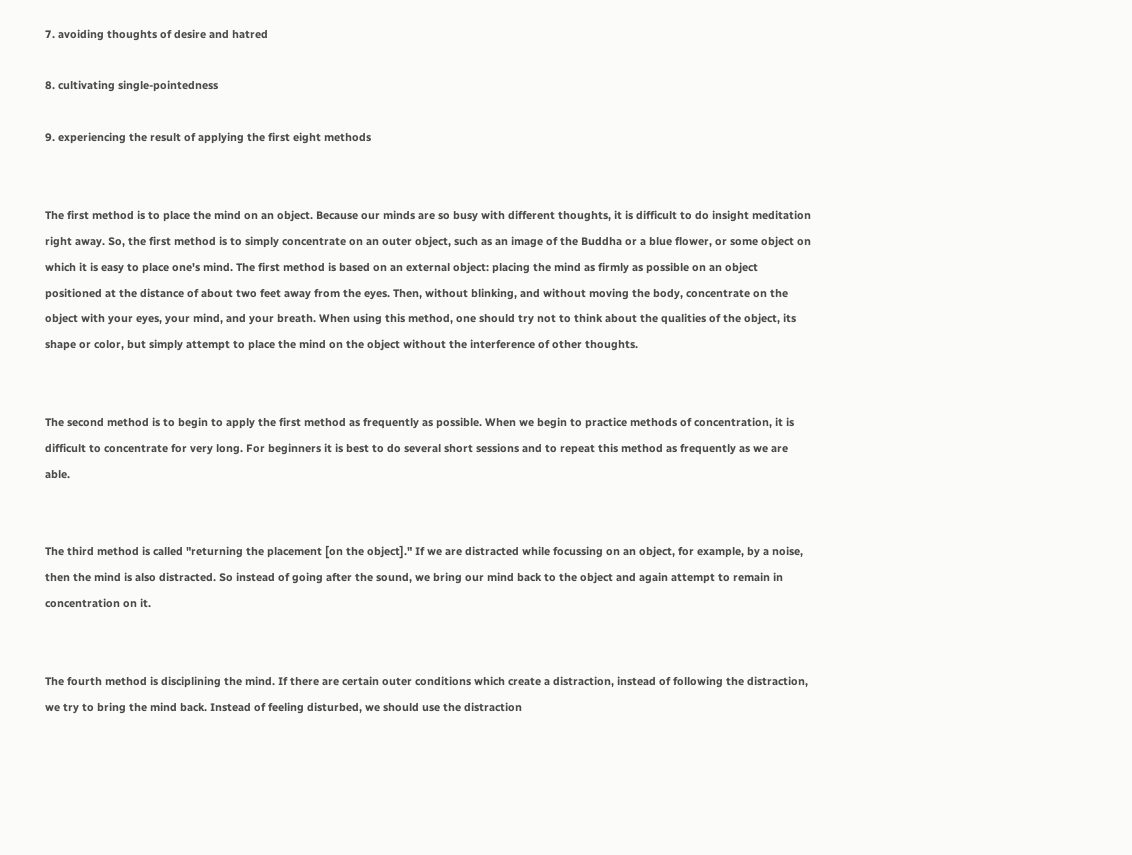7. avoiding thoughts of desire and hatred

8. cultivating single-pointedness

9. experiencing the result of applying the first eight methods


The first method is to place the mind on an object. Because our minds are so busy with different thoughts, it is difficult to do insight meditation right away. So, the first method is to simply concentrate on an outer object, such as an image of the Buddha or a blue flower, or some object on which it is easy to place one's mind. The first method is based on an external object: placing the mind as firmly as possible on an object positioned at the distance of about two feet away from the eyes. Then, without blinking, and without moving the body, concentrate on the object with your eyes, your mind, and your breath. When using this method, one should try not to think about the qualities of the object, its shape or color, but simply attempt to place the mind on the object without the interference of other thoughts.


The second method is to begin to apply the first method as frequently as possible. When we begin to practice methods of concentration, it is difficult to concentrate for very long. For beginners it is best to do several short sessions and to repeat this method as frequently as we are able.


The third method is called "returning the placement [on the object]." If we are distracted while focussing on an object, for example, by a noise, then the mind is also distracted. So instead of going after the sound, we bring our mind back to the object and again attempt to remain in concentration on it.


The fourth method is disciplining the mind. If there are certain outer conditions which create a distraction, instead of following the distraction, we try to bring the mind back. Instead of feeling disturbed, we should use the distraction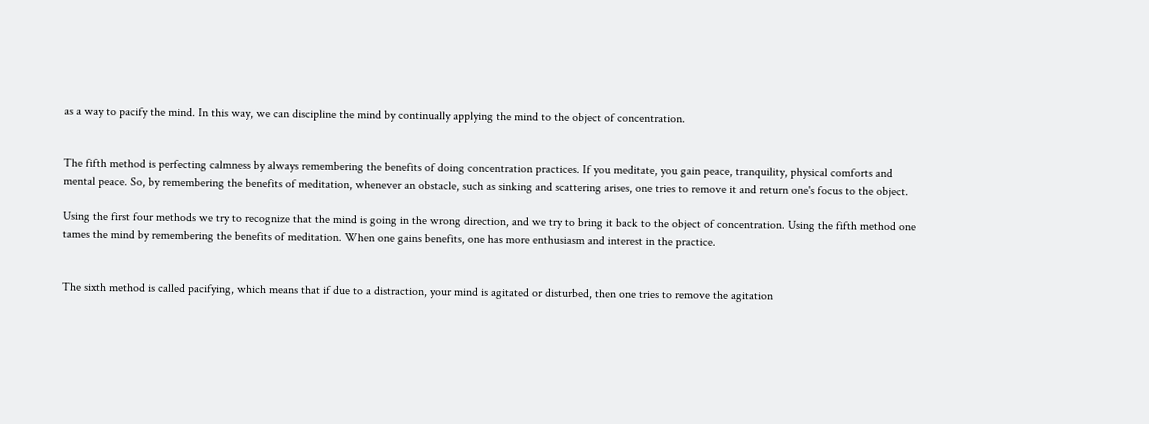as a way to pacify the mind. In this way, we can discipline the mind by continually applying the mind to the object of concentration.


The fifth method is perfecting calmness by always remembering the benefits of doing concentration practices. If you meditate, you gain peace, tranquility, physical comforts and mental peace. So, by remembering the benefits of meditation, whenever an obstacle, such as sinking and scattering arises, one tries to remove it and return one's focus to the object.

Using the first four methods we try to recognize that the mind is going in the wrong direction, and we try to bring it back to the object of concentration. Using the fifth method one tames the mind by remembering the benefits of meditation. When one gains benefits, one has more enthusiasm and interest in the practice.


The sixth method is called pacifying, which means that if due to a distraction, your mind is agitated or disturbed, then one tries to remove the agitation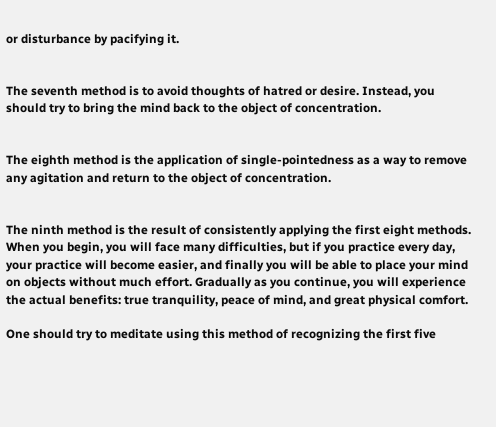or disturbance by pacifying it.


The seventh method is to avoid thoughts of hatred or desire. Instead, you should try to bring the mind back to the object of concentration.


The eighth method is the application of single-pointedness as a way to remove any agitation and return to the object of concentration.


The ninth method is the result of consistently applying the first eight methods. When you begin, you will face many difficulties, but if you practice every day, your practice will become easier, and finally you will be able to place your mind on objects without much effort. Gradually as you continue, you will experience the actual benefits: true tranquility, peace of mind, and great physical comfort.

One should try to meditate using this method of recognizing the first five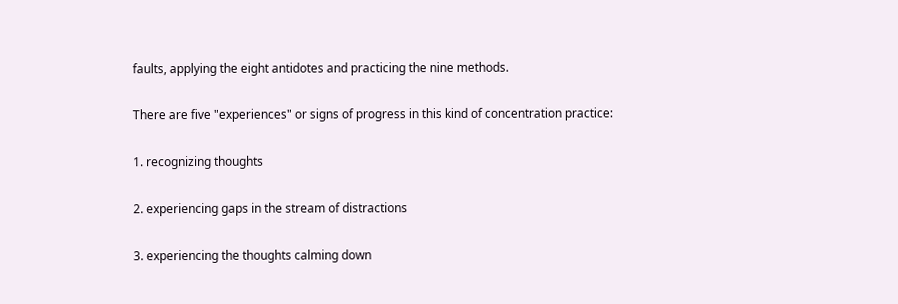faults, applying the eight antidotes and practicing the nine methods.

There are five "experiences" or signs of progress in this kind of concentration practice:

1. recognizing thoughts

2. experiencing gaps in the stream of distractions

3. experiencing the thoughts calming down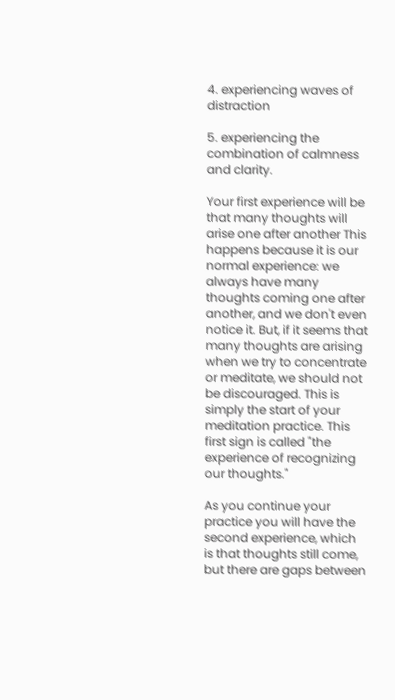4. experiencing waves of distraction

5. experiencing the combination of calmness and clarity.

Your first experience will be that many thoughts will arise one after another This happens because it is our normal experience: we always have many thoughts coming one after another, and we don't even notice it. But, if it seems that many thoughts are arising when we try to concentrate or meditate, we should not be discouraged. This is simply the start of your meditation practice. This first sign is called "the experience of recognizing our thoughts."

As you continue your practice you will have the second experience, which is that thoughts still come, but there are gaps between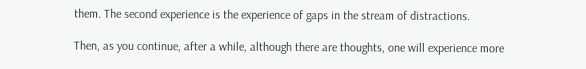them. The second experience is the experience of gaps in the stream of distractions.

Then, as you continue, after a while, although there are thoughts, one will experience more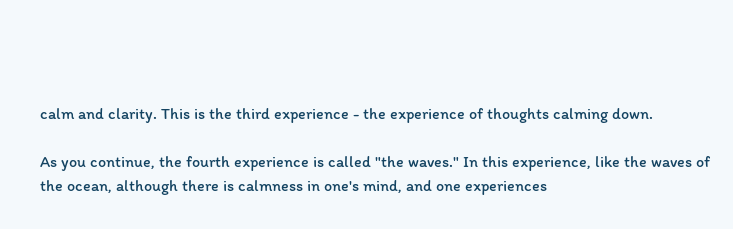calm and clarity. This is the third experience - the experience of thoughts calming down.

As you continue, the fourth experience is called "the waves." In this experience, like the waves of the ocean, although there is calmness in one's mind, and one experiences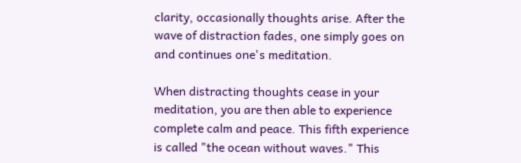clarity, occasionally thoughts arise. After the wave of distraction fades, one simply goes on and continues one's meditation.

When distracting thoughts cease in your meditation, you are then able to experience complete calm and peace. This fifth experience is called "the ocean without waves." This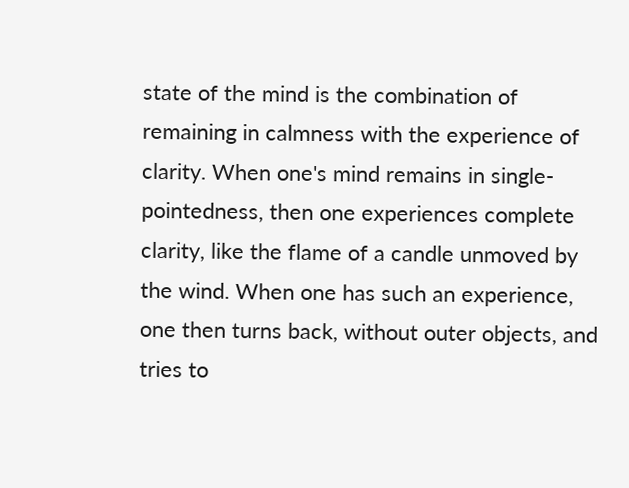state of the mind is the combination of remaining in calmness with the experience of clarity. When one's mind remains in single-pointedness, then one experiences complete clarity, like the flame of a candle unmoved by the wind. When one has such an experience, one then turns back, without outer objects, and tries to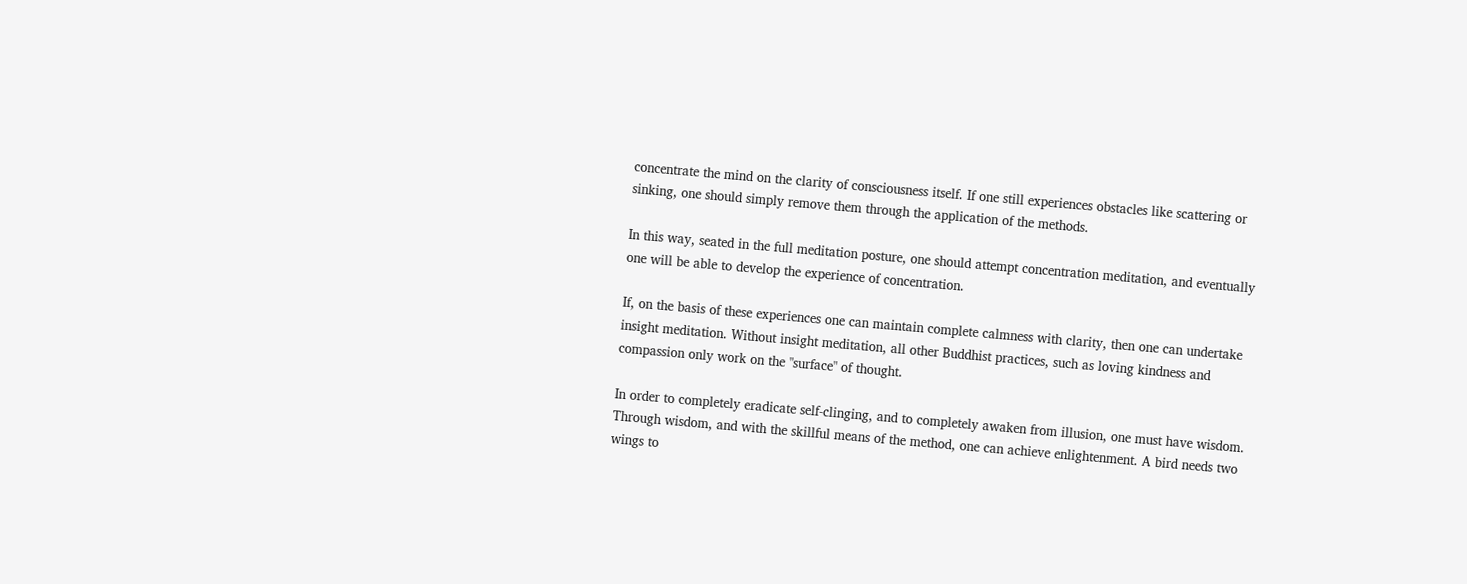concentrate the mind on the clarity of consciousness itself. If one still experiences obstacles like scattering or sinking, one should simply remove them through the application of the methods.

In this way, seated in the full meditation posture, one should attempt concentration meditation, and eventually one will be able to develop the experience of concentration.

If, on the basis of these experiences one can maintain complete calmness with clarity, then one can undertake insight meditation. Without insight meditation, all other Buddhist practices, such as loving kindness and compassion only work on the "surface" of thought.

In order to completely eradicate self-clinging, and to completely awaken from illusion, one must have wisdom. Through wisdom, and with the skillful means of the method, one can achieve enlightenment. A bird needs two wings to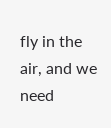fly in the air, and we need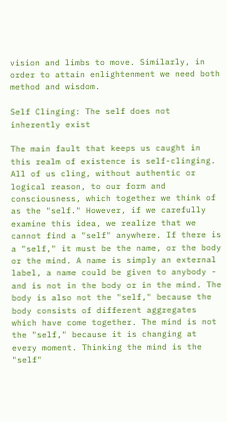vision and limbs to move. Similarly, in order to attain enlightenment we need both method and wisdom.

Self Clinging: The self does not inherently exist

The main fault that keeps us caught in this realm of existence is self-clinging. All of us cling, without authentic or logical reason, to our form and consciousness, which together we think of as the "self." However, if we carefully examine this idea, we realize that we cannot find a "self" anywhere. If there is a "self," it must be the name, or the body or the mind. A name is simply an external label, a name could be given to anybody - and is not in the body or in the mind. The body is also not the "self," because the body consists of different aggregates which have come together. The mind is not the "self," because it is changing at every moment. Thinking the mind is the "self"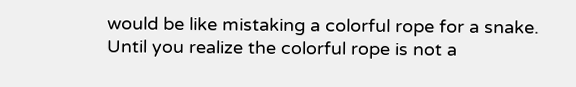would be like mistaking a colorful rope for a snake. Until you realize the colorful rope is not a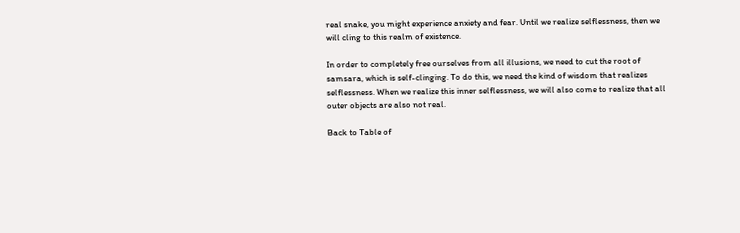real snake, you might experience anxiety and fear. Until we realize selflessness, then we will cling to this realm of existence.

In order to completely free ourselves from all illusions, we need to cut the root of samsara, which is self-clinging. To do this, we need the kind of wisdom that realizes selflessness. When we realize this inner selflessness, we will also come to realize that all outer objects are also not real.

Back to Table of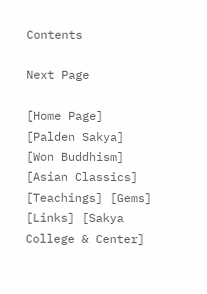Contents

Next Page

[Home Page] [Palden Sakya] [Won Buddhism] [Asian Classics] [Teachings] [Gems] [Links] [Sakya College & Center]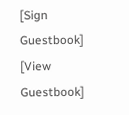[Sign Guestbook] [View Guestbook]